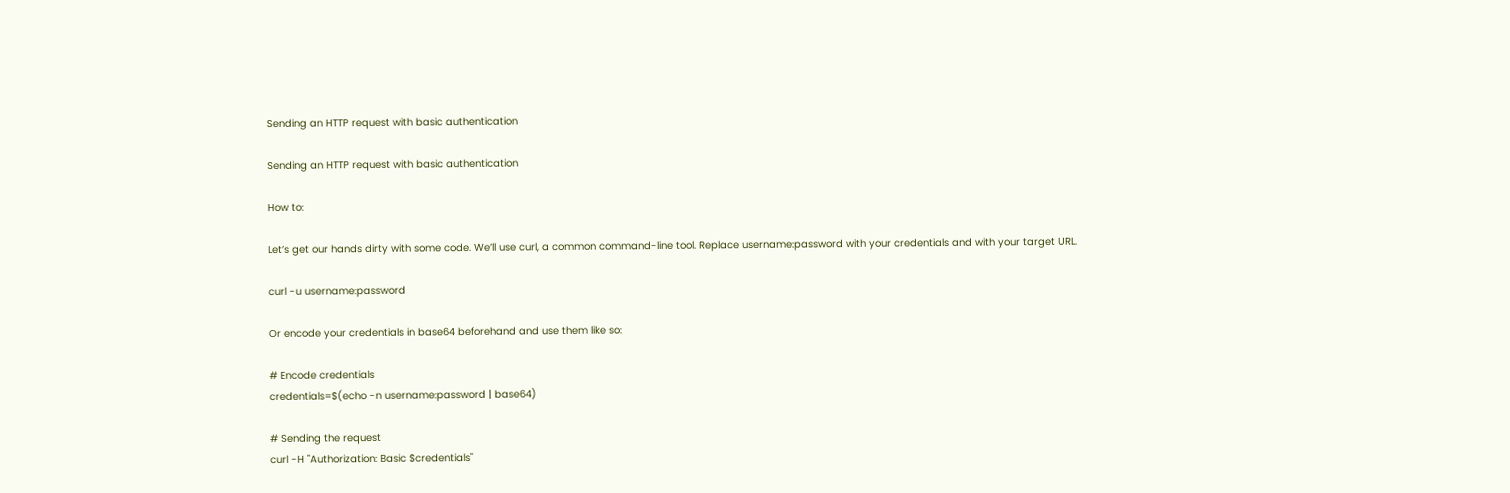Sending an HTTP request with basic authentication

Sending an HTTP request with basic authentication

How to:

Let’s get our hands dirty with some code. We’ll use curl, a common command-line tool. Replace username:password with your credentials and with your target URL.

curl -u username:password

Or encode your credentials in base64 beforehand and use them like so:

# Encode credentials
credentials=$(echo -n username:password | base64)

# Sending the request
curl -H "Authorization: Basic $credentials"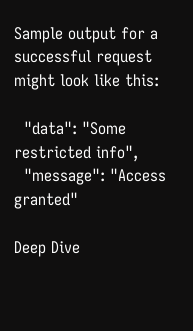Sample output for a successful request might look like this:

  "data": "Some restricted info",
  "message": "Access granted"

Deep Dive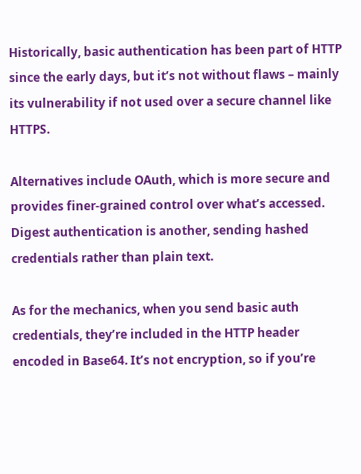Historically, basic authentication has been part of HTTP since the early days, but it’s not without flaws – mainly its vulnerability if not used over a secure channel like HTTPS.

Alternatives include OAuth, which is more secure and provides finer-grained control over what’s accessed. Digest authentication is another, sending hashed credentials rather than plain text.

As for the mechanics, when you send basic auth credentials, they’re included in the HTTP header encoded in Base64. It’s not encryption, so if you’re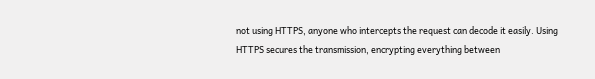not using HTTPS, anyone who intercepts the request can decode it easily. Using HTTPS secures the transmission, encrypting everything between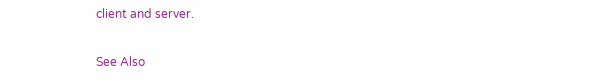client and server.

See Also